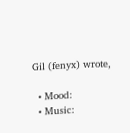Gil (fenyx) wrote,

  • Mood:
  • Music: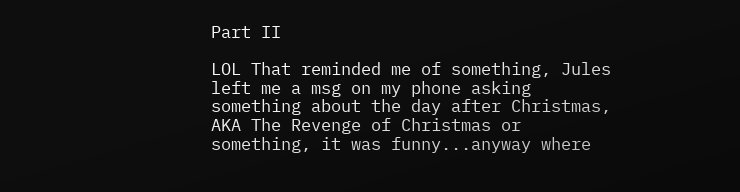Part II

LOL That reminded me of something, Jules left me a msg on my phone asking something about the day after Christmas, AKA The Revenge of Christmas or something, it was funny...anyway where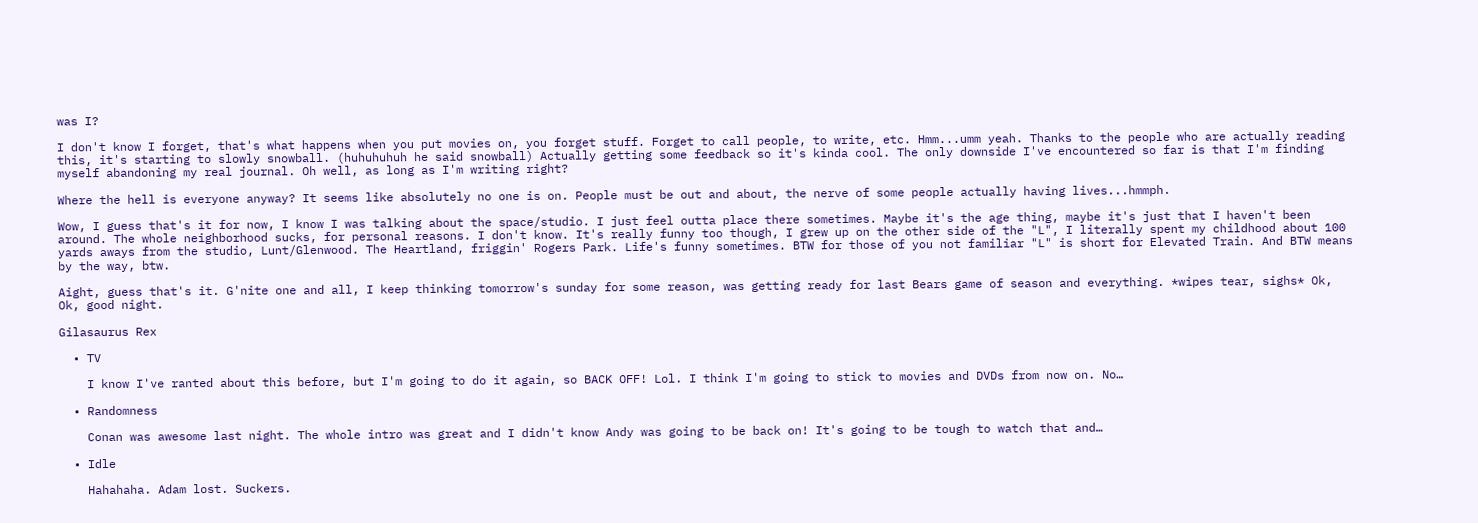was I?

I don't know I forget, that's what happens when you put movies on, you forget stuff. Forget to call people, to write, etc. Hmm...umm yeah. Thanks to the people who are actually reading this, it's starting to slowly snowball. (huhuhuhuh he said snowball) Actually getting some feedback so it's kinda cool. The only downside I've encountered so far is that I'm finding myself abandoning my real journal. Oh well, as long as I'm writing right?

Where the hell is everyone anyway? It seems like absolutely no one is on. People must be out and about, the nerve of some people actually having lives...hmmph.

Wow, I guess that's it for now, I know I was talking about the space/studio. I just feel outta place there sometimes. Maybe it's the age thing, maybe it's just that I haven't been around. The whole neighborhood sucks, for personal reasons. I don't know. It's really funny too though, I grew up on the other side of the "L", I literally spent my childhood about 100 yards aways from the studio, Lunt/Glenwood. The Heartland, friggin' Rogers Park. Life's funny sometimes. BTW for those of you not familiar "L" is short for Elevated Train. And BTW means by the way, btw.

Aight, guess that's it. G'nite one and all, I keep thinking tomorrow's sunday for some reason, was getting ready for last Bears game of season and everything. *wipes tear, sighs* Ok, Ok, good night.

Gilasaurus Rex

  • TV

    I know I've ranted about this before, but I'm going to do it again, so BACK OFF! Lol. I think I'm going to stick to movies and DVDs from now on. No…

  • Randomness

    Conan was awesome last night. The whole intro was great and I didn't know Andy was going to be back on! It's going to be tough to watch that and…

  • Idle

    Hahahaha. Adam lost. Suckers.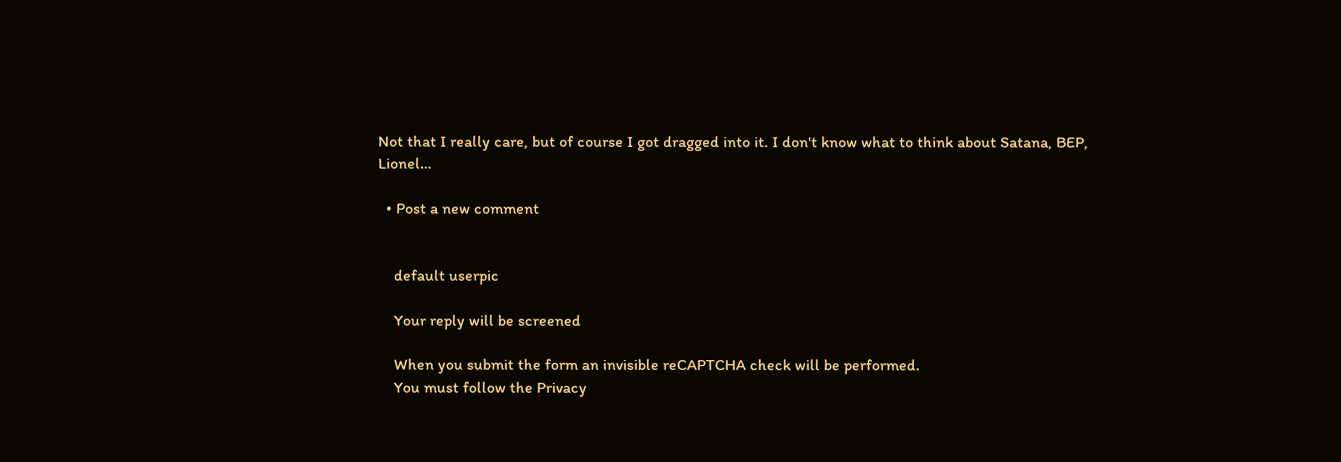Not that I really care, but of course I got dragged into it. I don't know what to think about Satana, BEP, Lionel…

  • Post a new comment


    default userpic

    Your reply will be screened

    When you submit the form an invisible reCAPTCHA check will be performed.
    You must follow the Privacy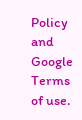Policy and Google Terms of use.